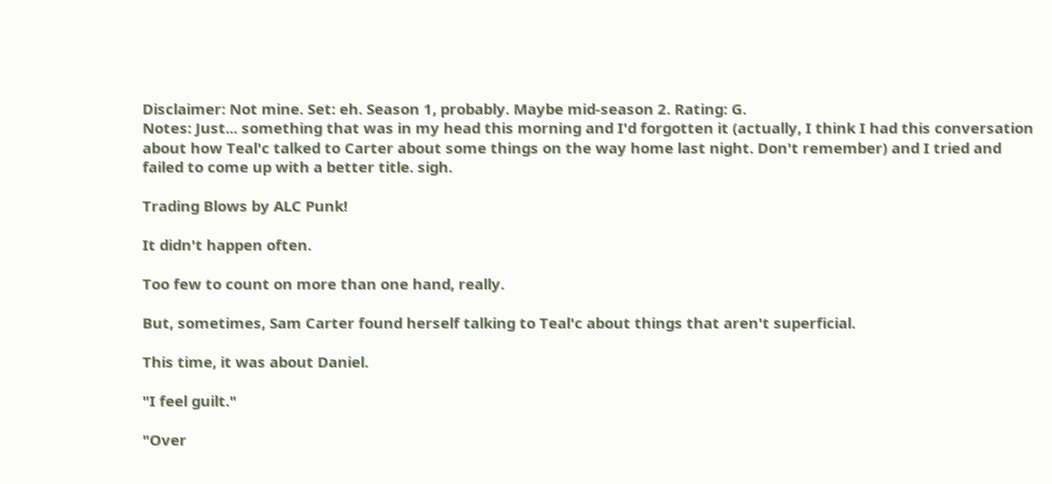Disclaimer: Not mine. Set: eh. Season 1, probably. Maybe mid-season 2. Rating: G.
Notes: Just... something that was in my head this morning and I'd forgotten it (actually, I think I had this conversation about how Teal'c talked to Carter about some things on the way home last night. Don't remember) and I tried and failed to come up with a better title. sigh.

Trading Blows by ALC Punk!

It didn't happen often.

Too few to count on more than one hand, really.

But, sometimes, Sam Carter found herself talking to Teal'c about things that aren't superficial.

This time, it was about Daniel.

"I feel guilt."

"Over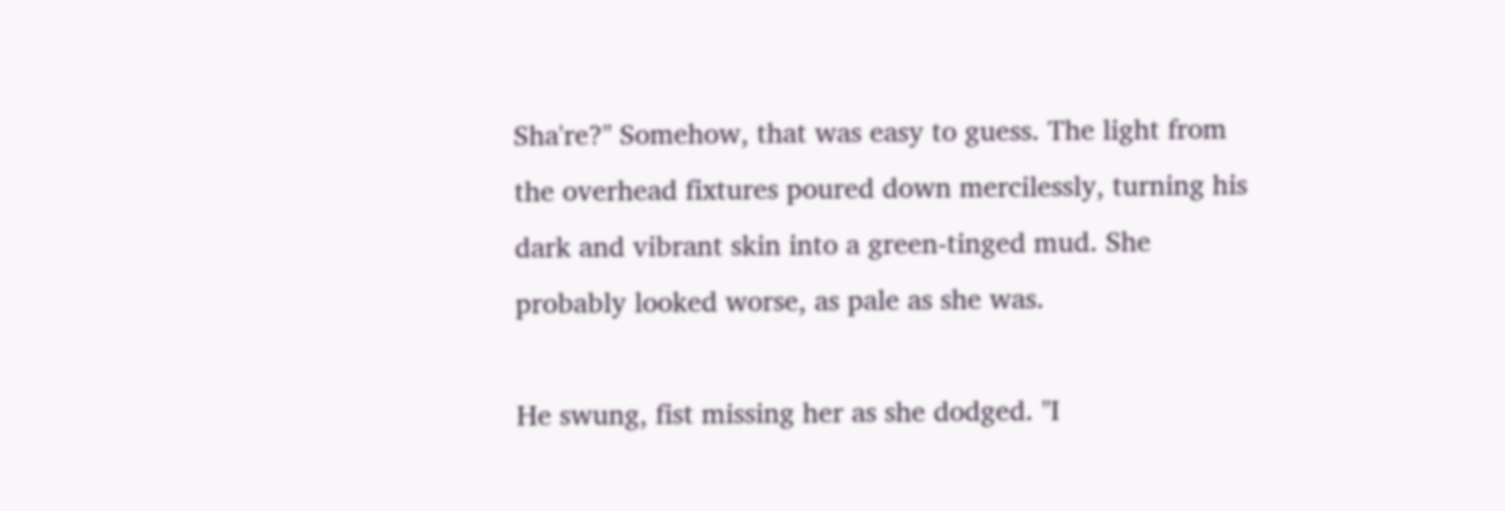Sha're?" Somehow, that was easy to guess. The light from the overhead fixtures poured down mercilessly, turning his dark and vibrant skin into a green-tinged mud. She probably looked worse, as pale as she was.

He swung, fist missing her as she dodged. "I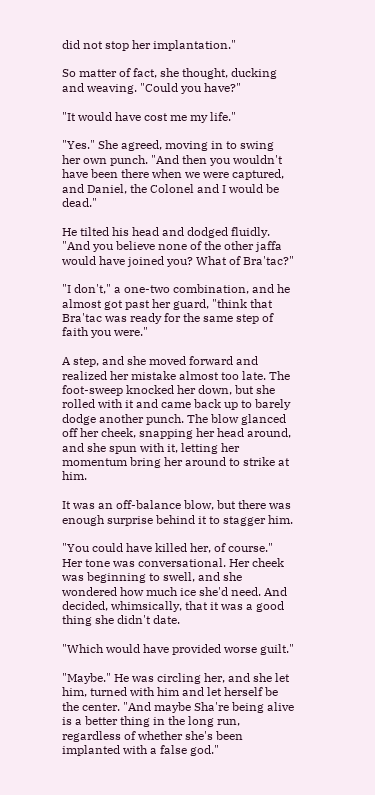did not stop her implantation."

So matter of fact, she thought, ducking and weaving. "Could you have?"

"It would have cost me my life."

"Yes." She agreed, moving in to swing her own punch. "And then you wouldn't have been there when we were captured, and Daniel, the Colonel and I would be dead."

He tilted his head and dodged fluidly. "And you believe none of the other jaffa would have joined you? What of Bra'tac?"

"I don't," a one-two combination, and he almost got past her guard, "think that Bra'tac was ready for the same step of faith you were."

A step, and she moved forward and realized her mistake almost too late. The foot-sweep knocked her down, but she rolled with it and came back up to barely dodge another punch. The blow glanced off her cheek, snapping her head around, and she spun with it, letting her momentum bring her around to strike at him.

It was an off-balance blow, but there was enough surprise behind it to stagger him.

"You could have killed her, of course." Her tone was conversational. Her cheek was beginning to swell, and she wondered how much ice she'd need. And decided, whimsically, that it was a good thing she didn't date.

"Which would have provided worse guilt."

"Maybe." He was circling her, and she let him, turned with him and let herself be the center. "And maybe Sha're being alive is a better thing in the long run, regardless of whether she's been implanted with a false god."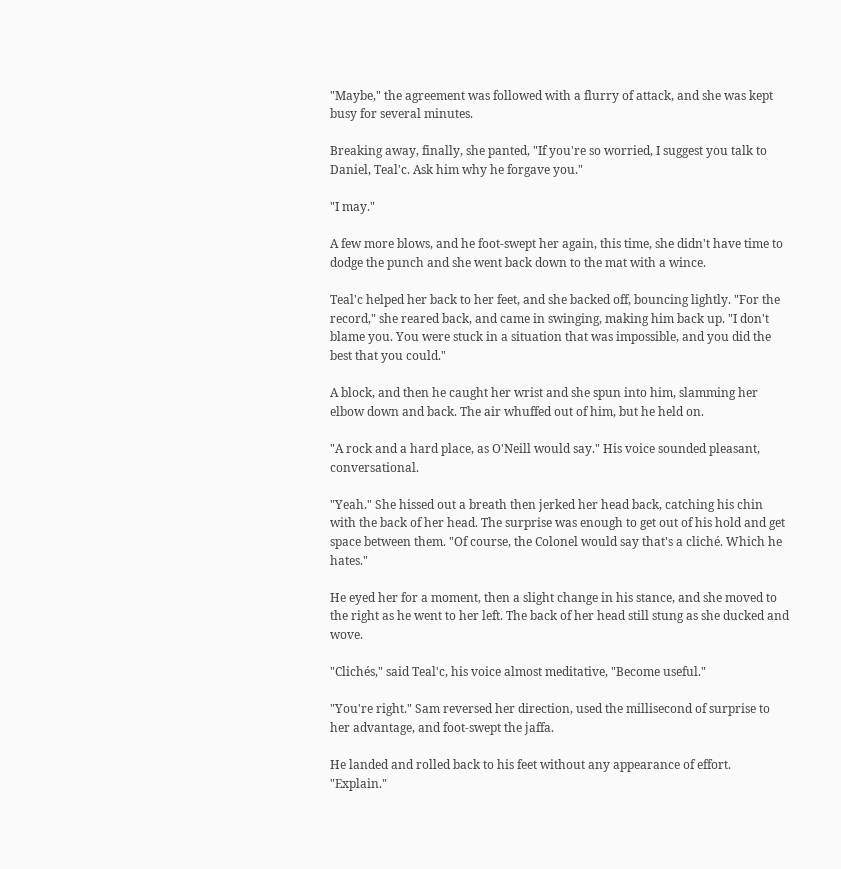"Maybe," the agreement was followed with a flurry of attack, and she was kept busy for several minutes.

Breaking away, finally, she panted, "If you're so worried, I suggest you talk to Daniel, Teal'c. Ask him why he forgave you."

"I may."

A few more blows, and he foot-swept her again, this time, she didn't have time to dodge the punch and she went back down to the mat with a wince.

Teal'c helped her back to her feet, and she backed off, bouncing lightly. "For the record," she reared back, and came in swinging, making him back up. "I don't blame you. You were stuck in a situation that was impossible, and you did the best that you could."

A block, and then he caught her wrist and she spun into him, slamming her elbow down and back. The air whuffed out of him, but he held on.

"A rock and a hard place, as O'Neill would say." His voice sounded pleasant, conversational.

"Yeah." She hissed out a breath then jerked her head back, catching his chin with the back of her head. The surprise was enough to get out of his hold and get space between them. "Of course, the Colonel would say that's a cliché. Which he hates."

He eyed her for a moment, then a slight change in his stance, and she moved to the right as he went to her left. The back of her head still stung as she ducked and wove.

"Clichés," said Teal'c, his voice almost meditative, "Become useful."

"You're right." Sam reversed her direction, used the millisecond of surprise to her advantage, and foot-swept the jaffa.

He landed and rolled back to his feet without any appearance of effort. "Explain."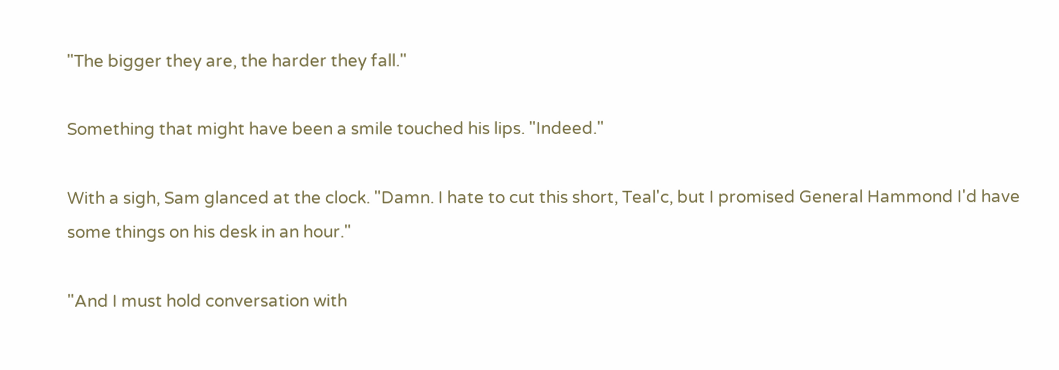"The bigger they are, the harder they fall."

Something that might have been a smile touched his lips. "Indeed."

With a sigh, Sam glanced at the clock. "Damn. I hate to cut this short, Teal'c, but I promised General Hammond I'd have some things on his desk in an hour."

"And I must hold conversation with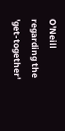O'Neill regarding the 'get-together'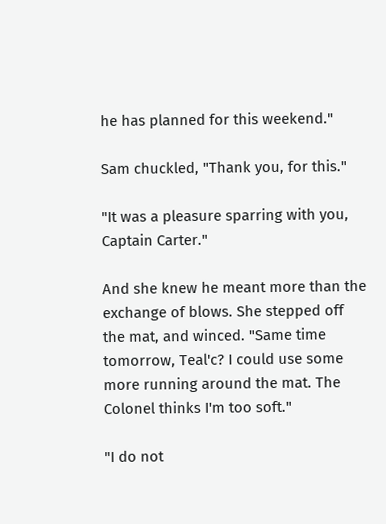he has planned for this weekend."

Sam chuckled, "Thank you, for this."

"It was a pleasure sparring with you, Captain Carter."

And she knew he meant more than the exchange of blows. She stepped off the mat, and winced. "Same time tomorrow, Teal'c? I could use some more running around the mat. The Colonel thinks I'm too soft."

"I do not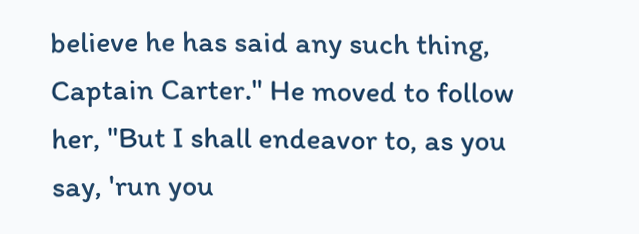believe he has said any such thing, Captain Carter." He moved to follow her, "But I shall endeavor to, as you say, 'run you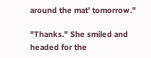around the mat' tomorrow."

"Thanks." She smiled and headed for the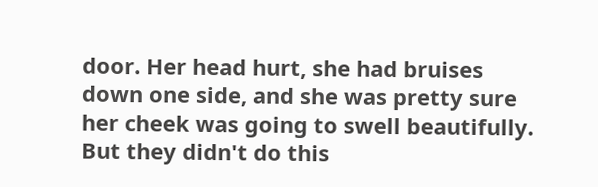door. Her head hurt, she had bruises down one side, and she was pretty sure her cheek was going to swell beautifully. But they didn't do this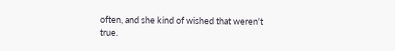often, and she kind of wished that weren't true.